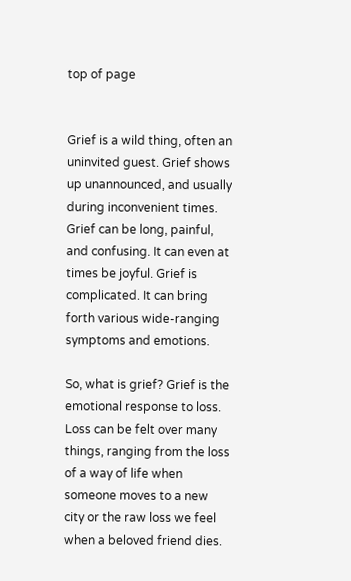top of page


Grief is a wild thing, often an uninvited guest. Grief shows up unannounced, and usually during inconvenient times. Grief can be long, painful, and confusing. It can even at times be joyful. Grief is complicated. It can bring forth various wide-ranging symptoms and emotions.

So, what is grief? Grief is the emotional response to loss. Loss can be felt over many things, ranging from the loss of a way of life when someone moves to a new city or the raw loss we feel when a beloved friend dies.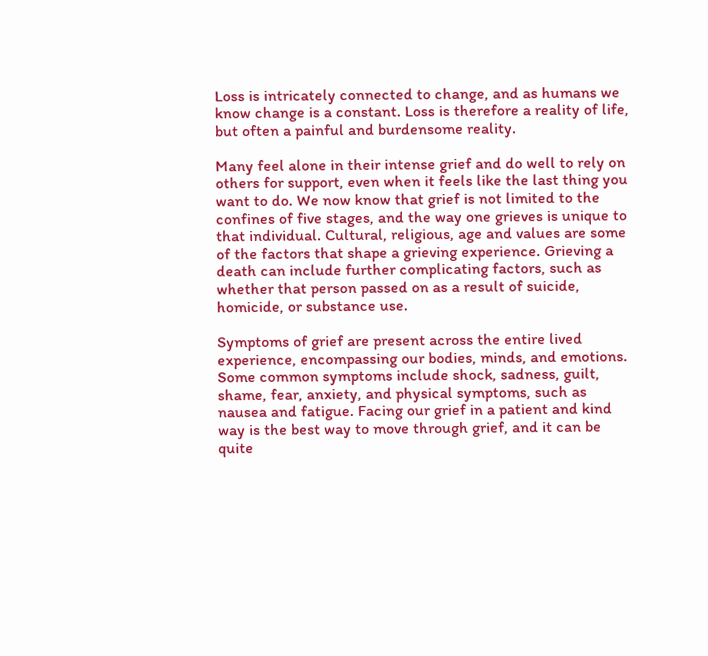Loss is intricately connected to change, and as humans we know change is a constant. Loss is therefore a reality of life, but often a painful and burdensome reality.

Many feel alone in their intense grief and do well to rely on others for support, even when it feels like the last thing you want to do. We now know that grief is not limited to the confines of five stages, and the way one grieves is unique to that individual. Cultural, religious, age and values are some of the factors that shape a grieving experience. Grieving a death can include further complicating factors, such as whether that person passed on as a result of suicide, homicide, or substance use.

Symptoms of grief are present across the entire lived experience, encompassing our bodies, minds, and emotions. Some common symptoms include shock, sadness, guilt, shame, fear, anxiety, and physical symptoms, such as nausea and fatigue. Facing our grief in a patient and kind way is the best way to move through grief, and it can be quite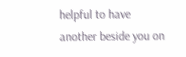helpful to have another beside you on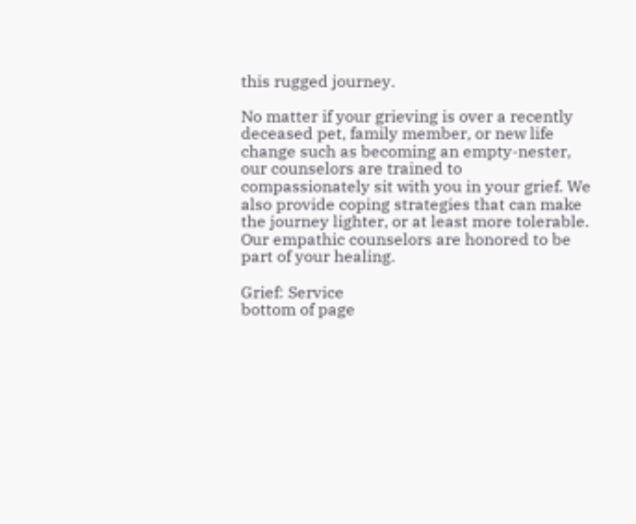this rugged journey.

No matter if your grieving is over a recently deceased pet, family member, or new life change such as becoming an empty-nester, our counselors are trained to compassionately sit with you in your grief. We also provide coping strategies that can make the journey lighter, or at least more tolerable. Our empathic counselors are honored to be part of your healing.

Grief: Service
bottom of page